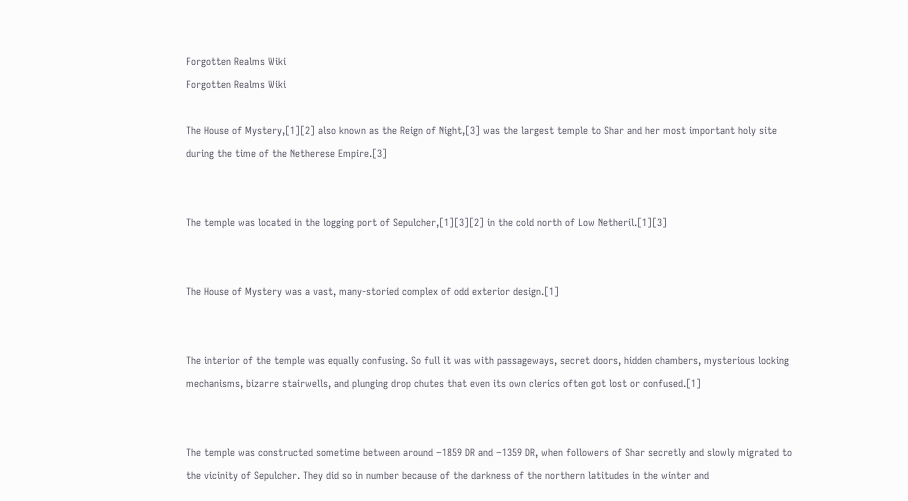Forgotten Realms Wiki
Forgotten Realms Wiki

The House of Mystery,[1][2] also known as the Reign of Night,[3] was the largest temple to Shar and her most important holy site during the time of the Netherese Empire.[3]


The temple was located in the logging port of Sepulcher,[1][3][2] in the cold north of Low Netheril.[1][3]


The House of Mystery was a vast, many-storied complex of odd exterior design.[1]


The interior of the temple was equally confusing. So full it was with passageways, secret doors, hidden chambers, mysterious locking mechanisms, bizarre stairwells, and plunging drop chutes that even its own clerics often got lost or confused.[1]


The temple was constructed sometime between around −1859 DR and −1359 DR, when followers of Shar secretly and slowly migrated to the vicinity of Sepulcher. They did so in number because of the darkness of the northern latitudes in the winter and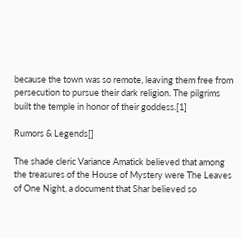because the town was so remote, leaving them free from persecution to pursue their dark religion. The pilgrims built the temple in honor of their goddess.[1]

Rumors & Legends[]

The shade cleric Variance Amatick believed that among the treasures of the House of Mystery were The Leaves of One Night, a document that Shar believed so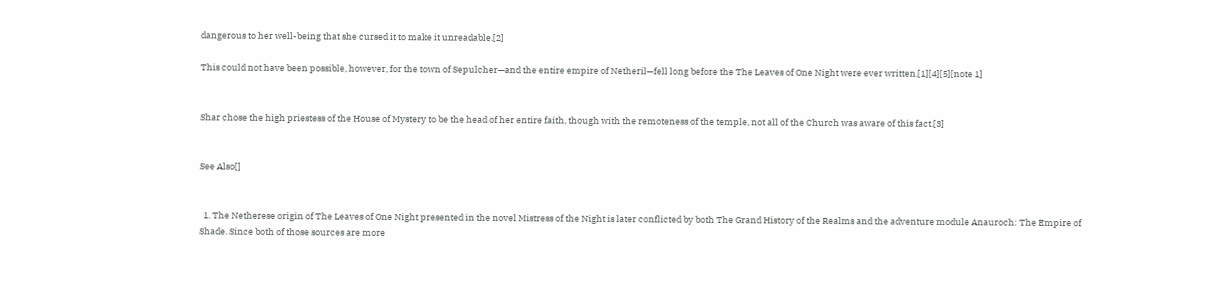dangerous to her well-being that she cursed it to make it unreadable.[2]

This could not have been possible, however, for the town of Sepulcher—and the entire empire of Netheril—fell long before the The Leaves of One Night were ever written.[1][4][5][note 1]


Shar chose the high priestess of the House of Mystery to be the head of her entire faith, though with the remoteness of the temple, not all of the Church was aware of this fact.[3]


See Also[]


  1. The Netherese origin of The Leaves of One Night presented in the novel Mistress of the Night is later conflicted by both The Grand History of the Realms and the adventure module Anauroch: The Empire of Shade. Since both of those sources are more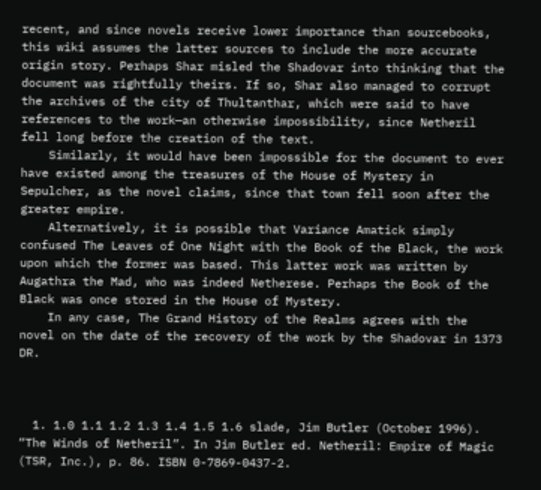recent, and since novels receive lower importance than sourcebooks, this wiki assumes the latter sources to include the more accurate origin story. Perhaps Shar misled the Shadovar into thinking that the document was rightfully theirs. If so, Shar also managed to corrupt the archives of the city of Thultanthar, which were said to have references to the work—an otherwise impossibility, since Netheril fell long before the creation of the text.
    Similarly, it would have been impossible for the document to ever have existed among the treasures of the House of Mystery in Sepulcher, as the novel claims, since that town fell soon after the greater empire.
    Alternatively, it is possible that Variance Amatick simply confused The Leaves of One Night with the Book of the Black, the work upon which the former was based. This latter work was written by Augathra the Mad, who was indeed Netherese. Perhaps the Book of the Black was once stored in the House of Mystery.
    In any case, The Grand History of the Realms agrees with the novel on the date of the recovery of the work by the Shadovar in 1373 DR.



  1. 1.0 1.1 1.2 1.3 1.4 1.5 1.6 slade, Jim Butler (October 1996). “The Winds of Netheril”. In Jim Butler ed. Netheril: Empire of Magic (TSR, Inc.), p. 86. ISBN 0-7869-0437-2.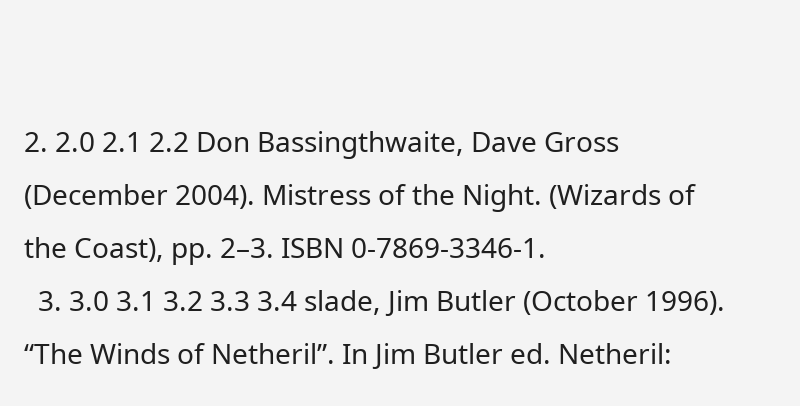2. 2.0 2.1 2.2 Don Bassingthwaite, Dave Gross (December 2004). Mistress of the Night. (Wizards of the Coast), pp. 2–3. ISBN 0-7869-3346-1.
  3. 3.0 3.1 3.2 3.3 3.4 slade, Jim Butler (October 1996). “The Winds of Netheril”. In Jim Butler ed. Netheril: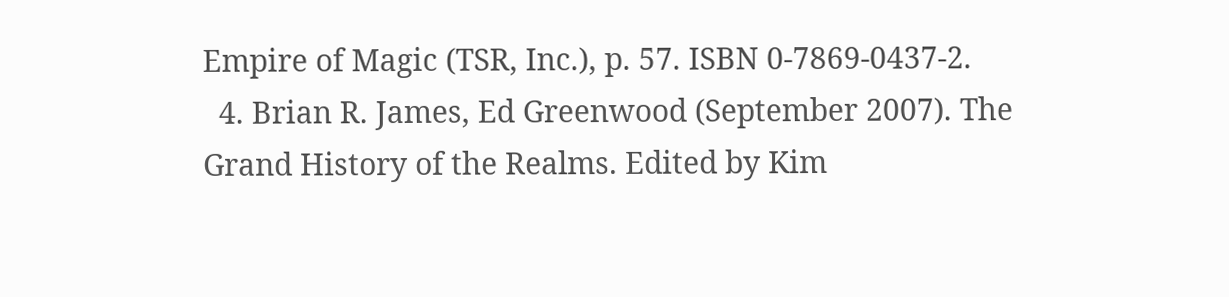Empire of Magic (TSR, Inc.), p. 57. ISBN 0-7869-0437-2.
  4. Brian R. James, Ed Greenwood (September 2007). The Grand History of the Realms. Edited by Kim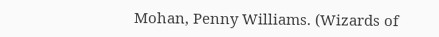Mohan, Penny Williams. (Wizards of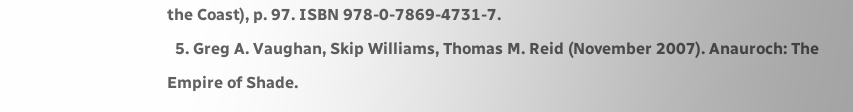the Coast), p. 97. ISBN 978-0-7869-4731-7.
  5. Greg A. Vaughan, Skip Williams, Thomas M. Reid (November 2007). Anauroch: The Empire of Shade.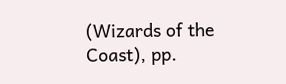(Wizards of the Coast), pp.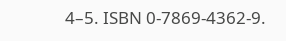4–5. ISBN 0-7869-4362-9.